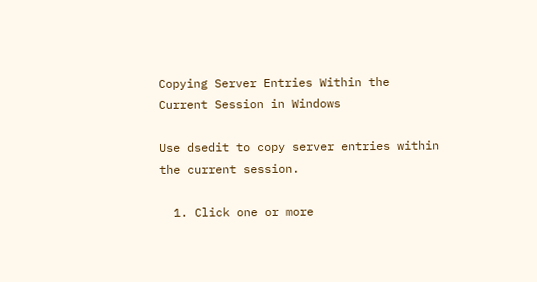Copying Server Entries Within the Current Session in Windows

Use dsedit to copy server entries within the current session.

  1. Click one or more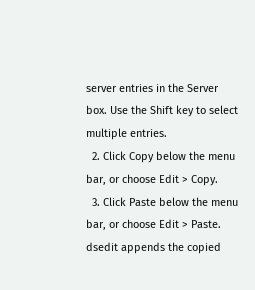server entries in the Server box. Use the Shift key to select multiple entries.
  2. Click Copy below the menu bar, or choose Edit > Copy.
  3. Click Paste below the menu bar, or choose Edit > Paste. dsedit appends the copied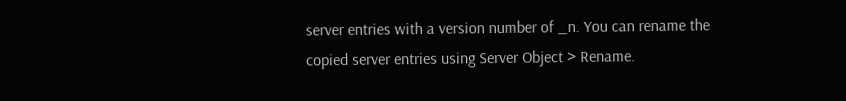server entries with a version number of _n. You can rename the copied server entries using Server Object > Rename.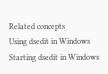Related concepts
Using dsedit in Windows
Starting dsedit in Windows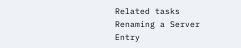Related tasks
Renaming a Server Entry